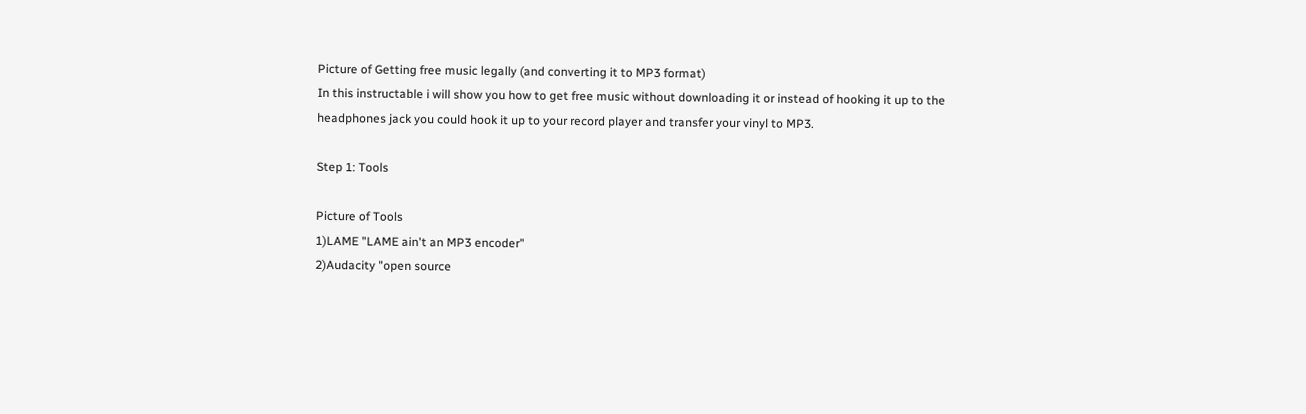Picture of Getting free music legally (and converting it to MP3 format)
In this instructable i will show you how to get free music without downloading it or instead of hooking it up to the headphones jack you could hook it up to your record player and transfer your vinyl to MP3.

Step 1: Tools

Picture of Tools
1)LAME "LAME ain't an MP3 encoder"
2)Audacity "open source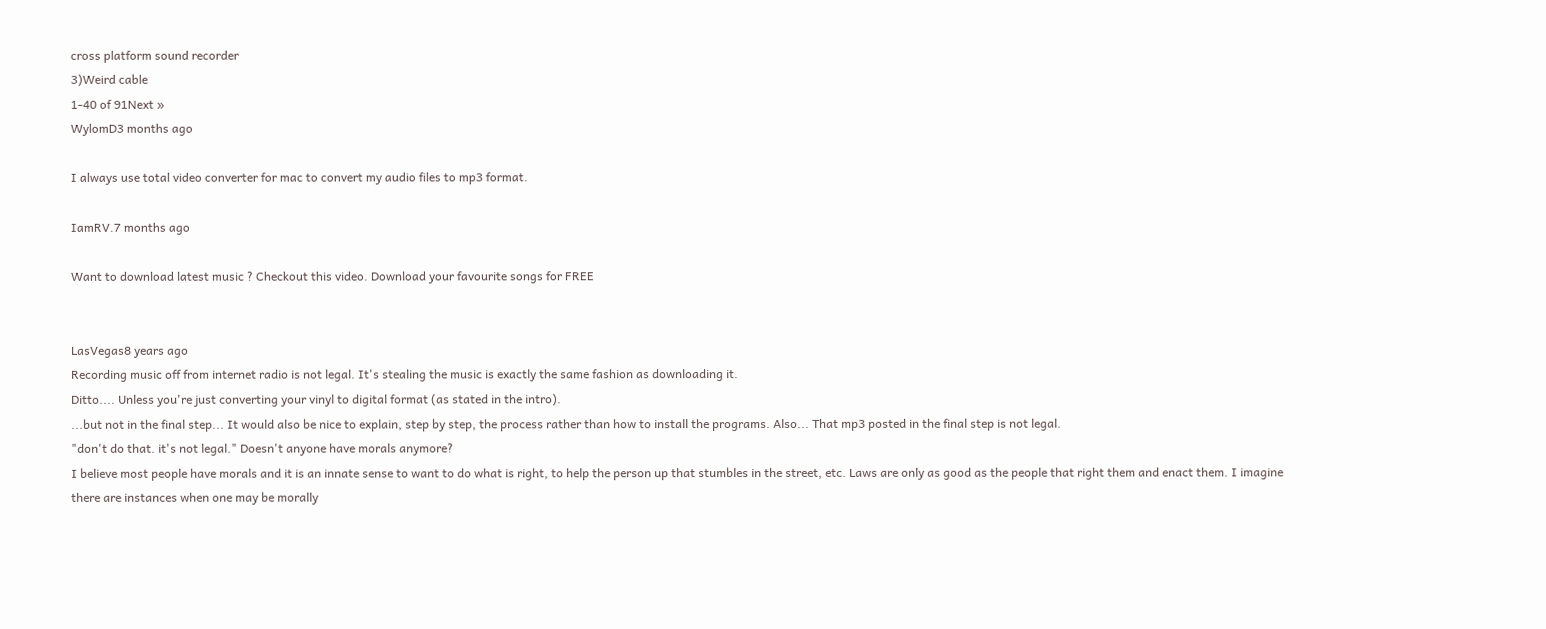cross platform sound recorder
3)Weird cable
1-40 of 91Next »
WylomD3 months ago

I always use total video converter for mac to convert my audio files to mp3 format.

IamRV.7 months ago

Want to download latest music ? Checkout this video. Download your favourite songs for FREE


LasVegas8 years ago
Recording music off from internet radio is not legal. It's stealing the music is exactly the same fashion as downloading it.
Ditto.... Unless you're just converting your vinyl to digital format (as stated in the intro).
...but not in the final step... It would also be nice to explain, step by step, the process rather than how to install the programs. Also... That mp3 posted in the final step is not legal.
"don't do that. it's not legal." Doesn't anyone have morals anymore?
I believe most people have morals and it is an innate sense to want to do what is right, to help the person up that stumbles in the street, etc. Laws are only as good as the people that right them and enact them. I imagine there are instances when one may be morally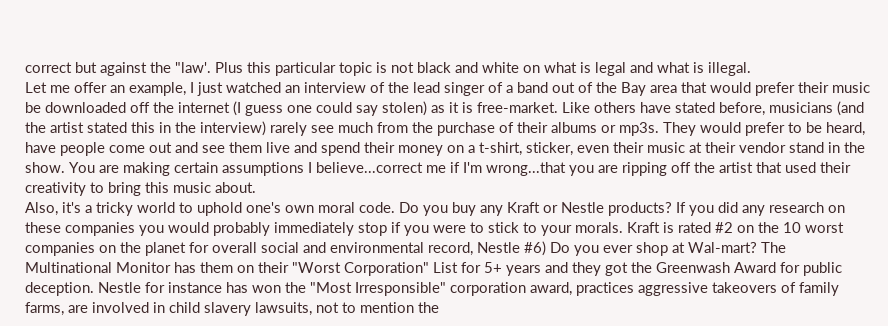correct but against the "law'. Plus this particular topic is not black and white on what is legal and what is illegal.
Let me offer an example, I just watched an interview of the lead singer of a band out of the Bay area that would prefer their music be downloaded off the internet (I guess one could say stolen) as it is free-market. Like others have stated before, musicians (and the artist stated this in the interview) rarely see much from the purchase of their albums or mp3s. They would prefer to be heard, have people come out and see them live and spend their money on a t-shirt, sticker, even their music at their vendor stand in the show. You are making certain assumptions I believe...correct me if I'm wrong...that you are ripping off the artist that used their creativity to bring this music about.
Also, it's a tricky world to uphold one's own moral code. Do you buy any Kraft or Nestle products? If you did any research on these companies you would probably immediately stop if you were to stick to your morals. Kraft is rated #2 on the 10 worst companies on the planet for overall social and environmental record, Nestle #6) Do you ever shop at Wal-mart? The Multinational Monitor has them on their "Worst Corporation" List for 5+ years and they got the Greenwash Award for public deception. Nestle for instance has won the "Most Irresponsible" corporation award, practices aggressive takeovers of family farms, are involved in child slavery lawsuits, not to mention the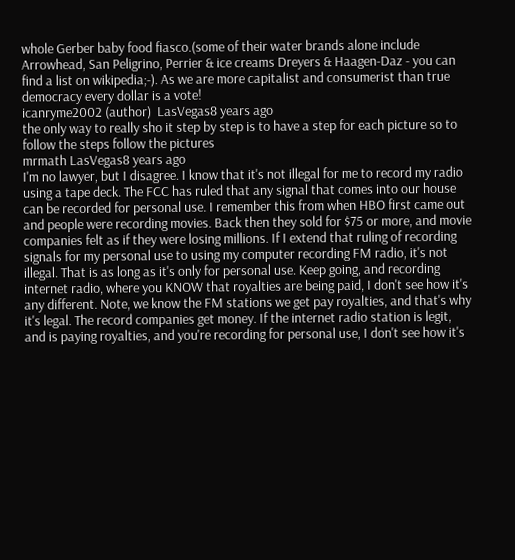whole Gerber baby food fiasco.(some of their water brands alone include Arrowhead, San Peligrino, Perrier & ice creams Dreyers & Haagen-Daz - you can find a list on wikipedia;-). As we are more capitalist and consumerist than true democracy every dollar is a vote!
icanryme2002 (author)  LasVegas8 years ago
the only way to really sho it step by step is to have a step for each picture so to follow the steps follow the pictures
mrmath LasVegas8 years ago
I'm no lawyer, but I disagree. I know that it's not illegal for me to record my radio using a tape deck. The FCC has ruled that any signal that comes into our house can be recorded for personal use. I remember this from when HBO first came out and people were recording movies. Back then they sold for $75 or more, and movie companies felt as if they were losing millions. If I extend that ruling of recording signals for my personal use to using my computer recording FM radio, it's not illegal. That is as long as it's only for personal use. Keep going, and recording internet radio, where you KNOW that royalties are being paid, I don't see how it's any different. Note, we know the FM stations we get pay royalties, and that's why it's legal. The record companies get money. If the internet radio station is legit, and is paying royalties, and you're recording for personal use, I don't see how it's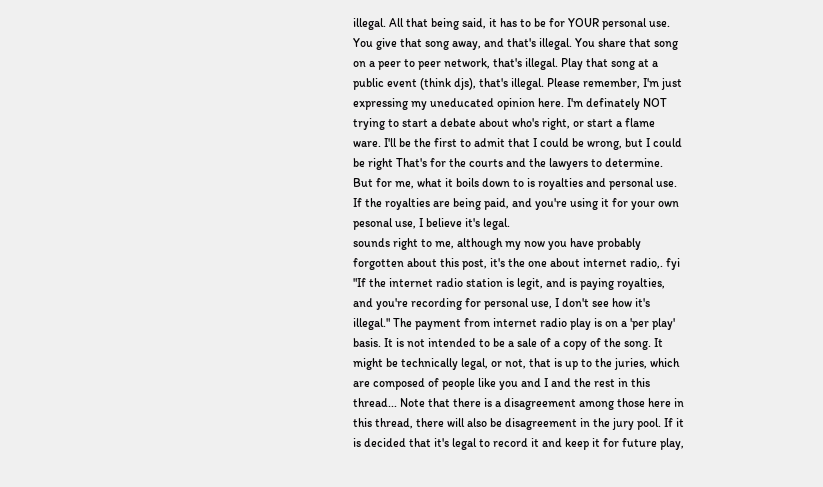illegal. All that being said, it has to be for YOUR personal use. You give that song away, and that's illegal. You share that song on a peer to peer network, that's illegal. Play that song at a public event (think djs), that's illegal. Please remember, I'm just expressing my uneducated opinion here. I'm definately NOT trying to start a debate about who's right, or start a flame ware. I'll be the first to admit that I could be wrong, but I could be right That's for the courts and the lawyers to determine. But for me, what it boils down to is royalties and personal use. If the royalties are being paid, and you're using it for your own pesonal use, I believe it's legal.
sounds right to me, although my now you have probably forgotten about this post, it's the one about internet radio,. fyi
"If the internet radio station is legit, and is paying royalties, and you're recording for personal use, I don't see how it's illegal." The payment from internet radio play is on a 'per play' basis. It is not intended to be a sale of a copy of the song. It might be technically legal, or not, that is up to the juries, which are composed of people like you and I and the rest in this thread... Note that there is a disagreement among those here in this thread, there will also be disagreement in the jury pool. If it is decided that it's legal to record it and keep it for future play,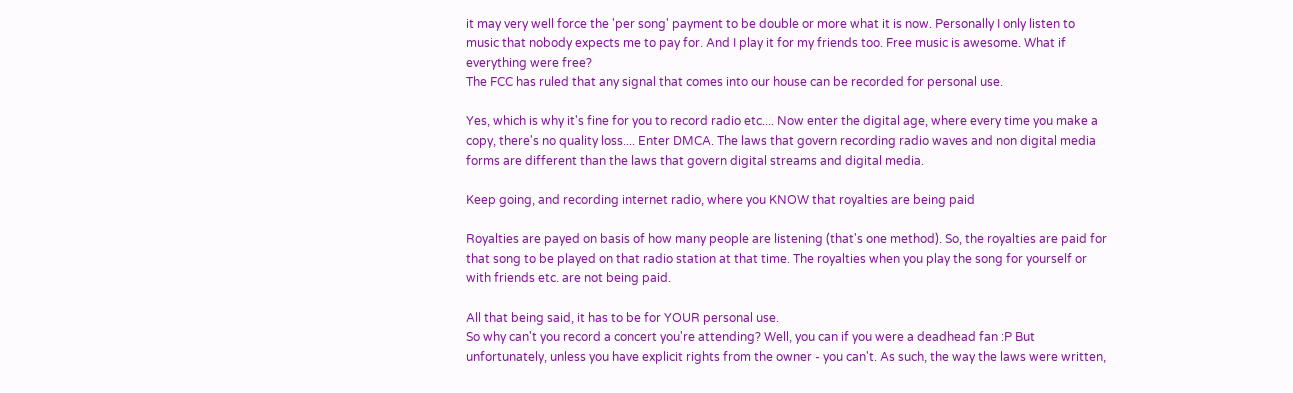it may very well force the 'per song' payment to be double or more what it is now. Personally I only listen to music that nobody expects me to pay for. And I play it for my friends too. Free music is awesome. What if everything were free?
The FCC has ruled that any signal that comes into our house can be recorded for personal use.

Yes, which is why it's fine for you to record radio etc.... Now enter the digital age, where every time you make a copy, there's no quality loss.... Enter DMCA. The laws that govern recording radio waves and non digital media forms are different than the laws that govern digital streams and digital media.

Keep going, and recording internet radio, where you KNOW that royalties are being paid

Royalties are payed on basis of how many people are listening (that's one method). So, the royalties are paid for that song to be played on that radio station at that time. The royalties when you play the song for yourself or with friends etc. are not being paid.

All that being said, it has to be for YOUR personal use.
So why can't you record a concert you're attending? Well, you can if you were a deadhead fan :P But unfortunately, unless you have explicit rights from the owner - you can't. As such, the way the laws were written,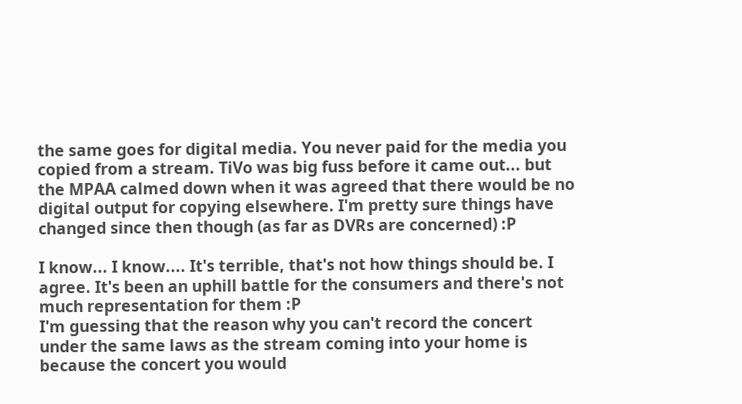the same goes for digital media. You never paid for the media you copied from a stream. TiVo was big fuss before it came out... but the MPAA calmed down when it was agreed that there would be no digital output for copying elsewhere. I'm pretty sure things have changed since then though (as far as DVRs are concerned) :P

I know... I know.... It's terrible, that's not how things should be. I agree. It's been an uphill battle for the consumers and there's not much representation for them :P
I'm guessing that the reason why you can't record the concert under the same laws as the stream coming into your home is because the concert you would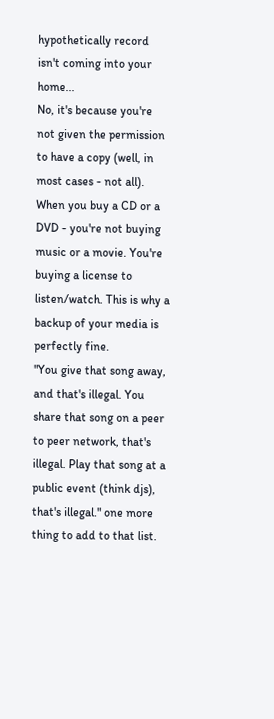hypothetically record isn't coming into your home...
No, it's because you're not given the permission to have a copy (well, in most cases - not all). When you buy a CD or a DVD - you're not buying music or a movie. You're buying a license to listen/watch. This is why a backup of your media is perfectly fine.
"You give that song away, and that's illegal. You share that song on a peer to peer network, that's illegal. Play that song at a public event (think djs), that's illegal." one more thing to add to that list.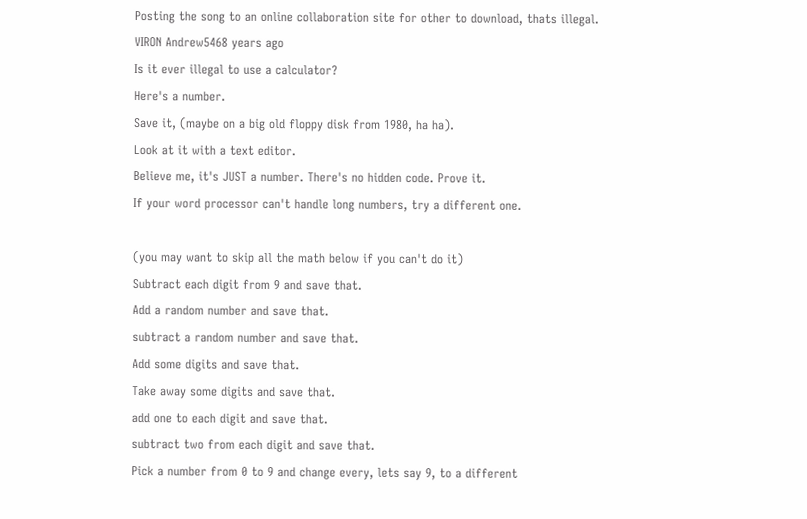Posting the song to an online collaboration site for other to download, thats illegal.
VIRON Andrew5468 years ago
Is it ever illegal to use a calculator?
Here's a number.
Save it, (maybe on a big old floppy disk from 1980, ha ha).
Look at it with a text editor.
Believe me, it's JUST a number. There's no hidden code. Prove it.
If your word processor can't handle long numbers, try a different one.

(you may want to skip all the math below if you can't do it)
Subtract each digit from 9 and save that.
Add a random number and save that.
subtract a random number and save that.
Add some digits and save that.
Take away some digits and save that.
add one to each digit and save that.
subtract two from each digit and save that.
Pick a number from 0 to 9 and change every, lets say 9, to a different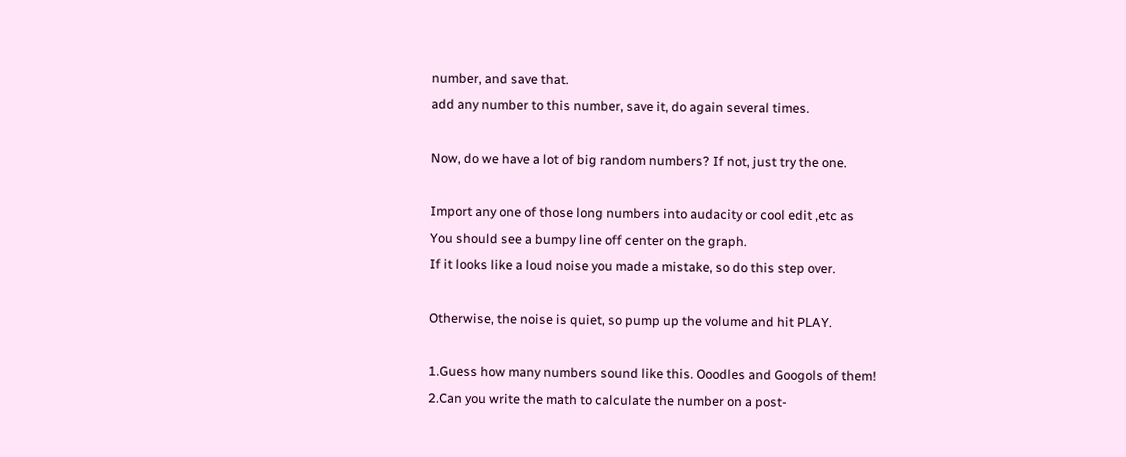number, and save that.
add any number to this number, save it, do again several times.

Now, do we have a lot of big random numbers? If not, just try the one.

Import any one of those long numbers into audacity or cool edit ,etc as
You should see a bumpy line off center on the graph.
If it looks like a loud noise you made a mistake, so do this step over.

Otherwise, the noise is quiet, so pump up the volume and hit PLAY.

1.Guess how many numbers sound like this. Ooodles and Googols of them!
2.Can you write the math to calculate the number on a post-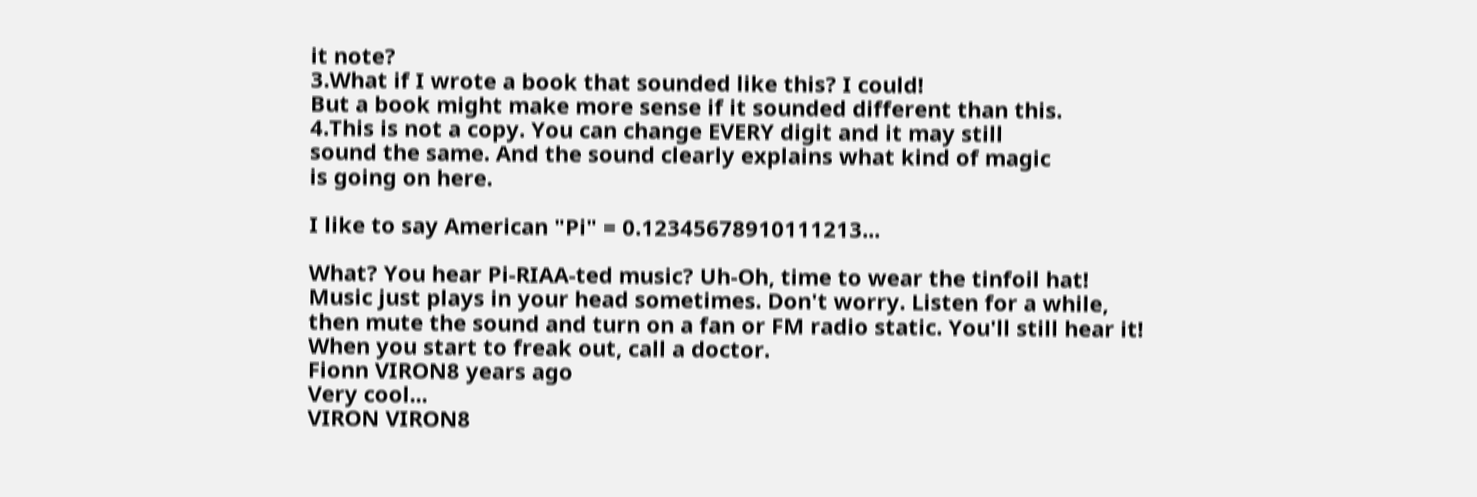it note?
3.What if I wrote a book that sounded like this? I could!
But a book might make more sense if it sounded different than this.
4.This is not a copy. You can change EVERY digit and it may still
sound the same. And the sound clearly explains what kind of magic
is going on here.

I like to say American "Pi" = 0.12345678910111213...

What? You hear Pi-RIAA-ted music? Uh-Oh, time to wear the tinfoil hat!
Music just plays in your head sometimes. Don't worry. Listen for a while, then mute the sound and turn on a fan or FM radio static. You'll still hear it!
When you start to freak out, call a doctor.
Fionn VIRON8 years ago
Very cool...
VIRON VIRON8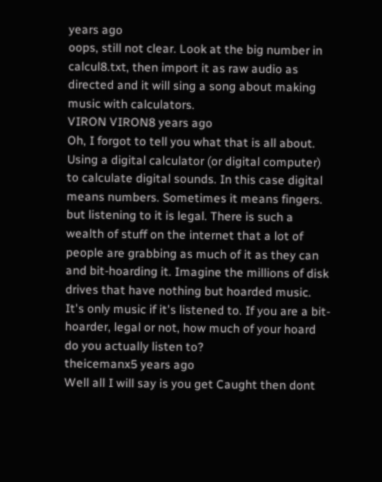years ago
oops, still not clear. Look at the big number in calcul8.txt, then import it as raw audio as directed and it will sing a song about making music with calculators.
VIRON VIRON8 years ago
Oh, I forgot to tell you what that is all about. Using a digital calculator (or digital computer) to calculate digital sounds. In this case digital means numbers. Sometimes it means fingers.
but listening to it is legal. There is such a wealth of stuff on the internet that a lot of people are grabbing as much of it as they can and bit-hoarding it. Imagine the millions of disk drives that have nothing but hoarded music. It's only music if it's listened to. If you are a bit-hoarder, legal or not, how much of your hoard do you actually listen to?
theicemanx5 years ago
Well all I will say is you get Caught then dont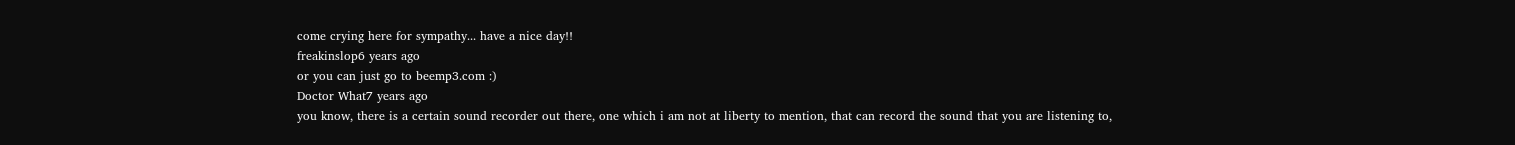come crying here for sympathy... have a nice day!!
freakinslop6 years ago
or you can just go to beemp3.com :)
Doctor What7 years ago
you know, there is a certain sound recorder out there, one which i am not at liberty to mention, that can record the sound that you are listening to,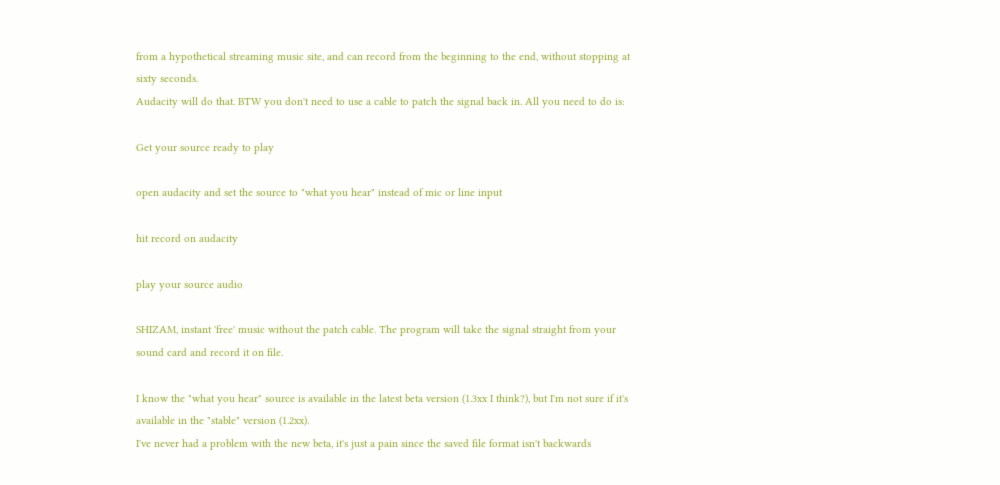from a hypothetical streaming music site, and can record from the beginning to the end, without stopping at sixty seconds.
Audacity will do that. BTW you don't need to use a cable to patch the signal back in. All you need to do is:

Get your source ready to play

open audacity and set the source to "what you hear" instead of mic or line input

hit record on audacity

play your source audio

SHIZAM, instant 'free' music without the patch cable. The program will take the signal straight from your sound card and record it on file.

I know the "what you hear" source is available in the latest beta version (1.3xx I think?), but I'm not sure if it's available in the "stable" version (1.2xx).
I've never had a problem with the new beta, it's just a pain since the saved file format isn't backwards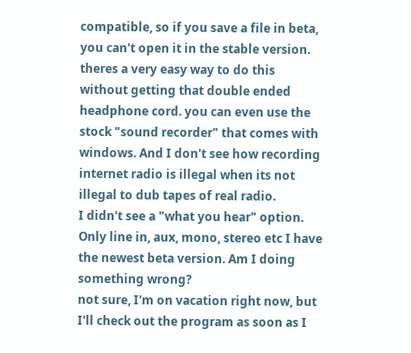compatible, so if you save a file in beta, you can't open it in the stable version.
theres a very easy way to do this without getting that double ended headphone cord. you can even use the stock "sound recorder" that comes with windows. And I don't see how recording internet radio is illegal when its not illegal to dub tapes of real radio.
I didn't see a "what you hear" option. Only line in, aux, mono, stereo etc I have the newest beta version. Am I doing something wrong?
not sure, I'm on vacation right now, but I'll check out the program as soon as I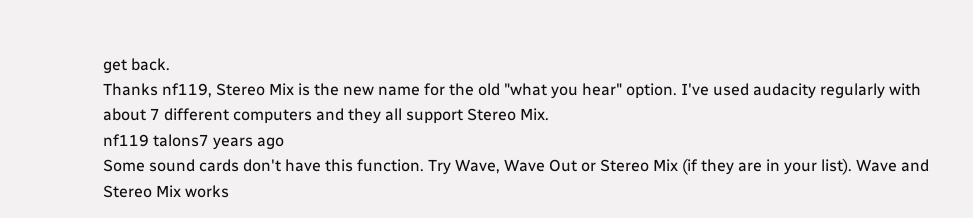get back.
Thanks nf119, Stereo Mix is the new name for the old "what you hear" option. I've used audacity regularly with about 7 different computers and they all support Stereo Mix.
nf119 talons7 years ago
Some sound cards don't have this function. Try Wave, Wave Out or Stereo Mix (if they are in your list). Wave and Stereo Mix works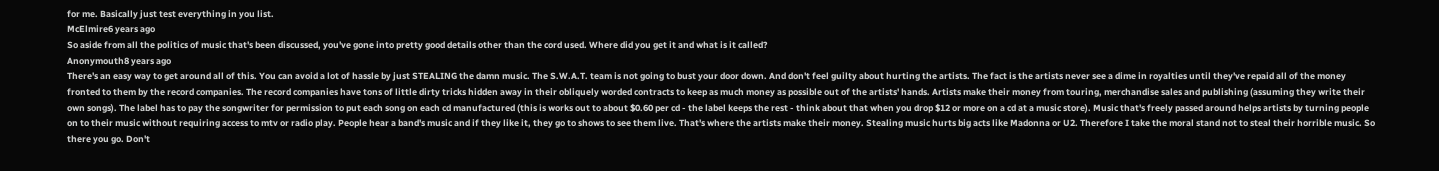for me. Basically just test everything in you list.
McElmire6 years ago
So aside from all the politics of music that's been discussed, you've gone into pretty good details other than the cord used. Where did you get it and what is it called?
Anonymouth8 years ago
There's an easy way to get around all of this. You can avoid a lot of hassle by just STEALING the damn music. The S.W.A.T. team is not going to bust your door down. And don't feel guilty about hurting the artists. The fact is the artists never see a dime in royalties until they've repaid all of the money fronted to them by the record companies. The record companies have tons of little dirty tricks hidden away in their obliquely worded contracts to keep as much money as possible out of the artists' hands. Artists make their money from touring, merchandise sales and publishing (assuming they write their own songs). The label has to pay the songwriter for permission to put each song on each cd manufactured (this is works out to about $0.60 per cd - the label keeps the rest - think about that when you drop $12 or more on a cd at a music store). Music that's freely passed around helps artists by turning people on to their music without requiring access to mtv or radio play. People hear a band's music and if they like it, they go to shows to see them live. That's where the artists make their money. Stealing music hurts big acts like Madonna or U2. Therefore I take the moral stand not to steal their horrible music. So there you go. Don't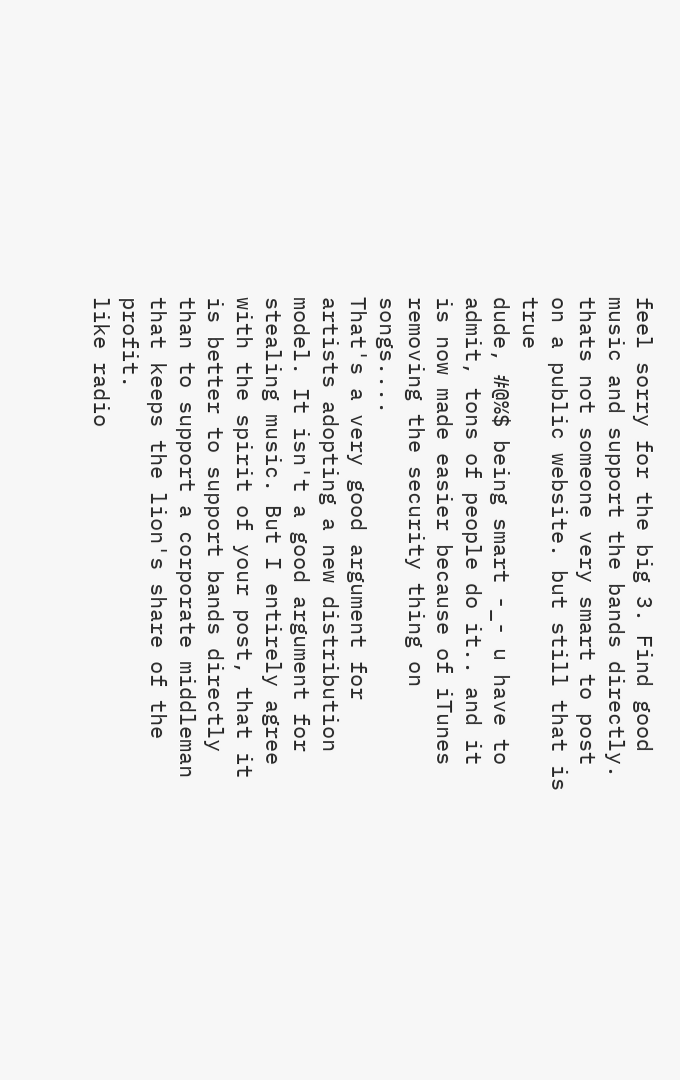feel sorry for the big 3. Find good music and support the bands directly.
thats not someone very smart to post on a public website. but still that is true
dude, #@%$ being smart -_- u have to admit, tons of people do it.. and it is now made easier because of iTunes removing the security thing on songs....
That's a very good argument for artists adopting a new distribution model. It isn't a good argument for stealing music. But I entirely agree with the spirit of your post, that it is better to support bands directly than to support a corporate middleman that keeps the lion's share of the profit.
like radio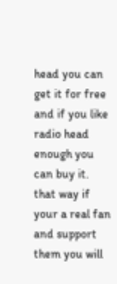head you can get it for free and if you like radio head enough you can buy it. that way if your a real fan and support them you will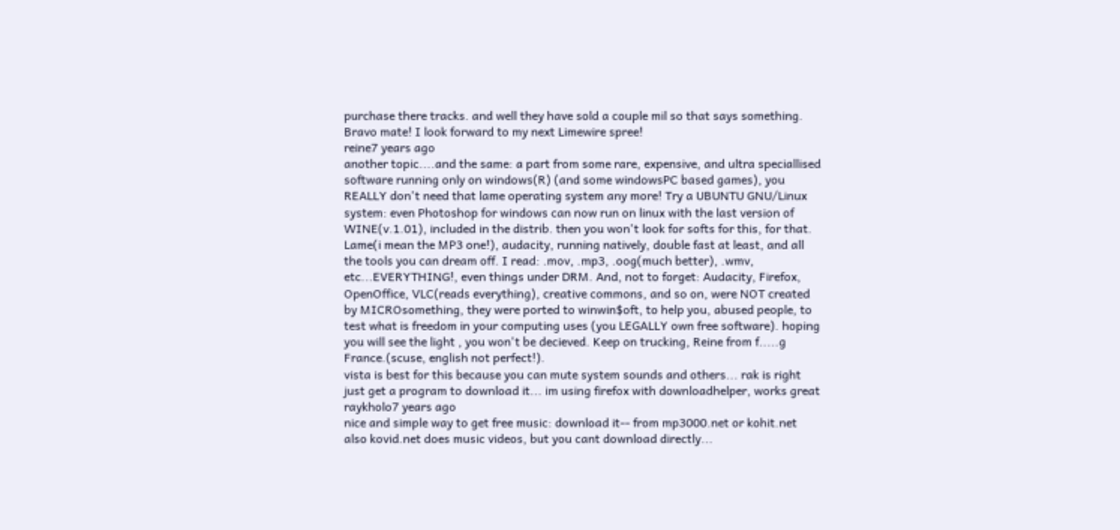purchase there tracks. and well they have sold a couple mil so that says something.
Bravo mate! I look forward to my next Limewire spree!
reine7 years ago
another topic....and the same: a part from some rare, expensive, and ultra speciallised software running only on windows(R) (and some windowsPC based games), you REALLY don't need that lame operating system any more! Try a UBUNTU GNU/Linux system: even Photoshop for windows can now run on linux with the last version of WINE(v.1.01), included in the distrib. then you won't look for softs for this, for that. Lame(i mean the MP3 one!), audacity, running natively, double fast at least, and all the tools you can dream off. I read: .mov, .mp3, .oog(much better), .wmv, etc...EVERYTHING!, even things under DRM. And, not to forget: Audacity, Firefox, OpenOffice, VLC(reads everything), creative commons, and so on, were NOT created by MICROsomething, they were ported to winwin$oft, to help you, abused people, to test what is freedom in your computing uses (you LEGALLY own free software). hoping you will see the light , you won't be decieved. Keep on trucking, Reine from f.....g France.(scuse, english not perfect!).
vista is best for this because you can mute system sounds and others... rak is right just get a program to download it... im using firefox with downloadhelper, works great
raykholo7 years ago
nice and simple way to get free music: download it-- from mp3000.net or kohit.net also kovid.net does music videos, but you cant download directly...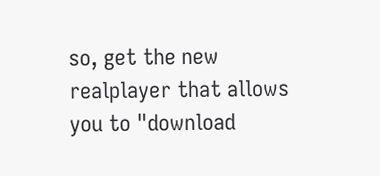so, get the new realplayer that allows you to "download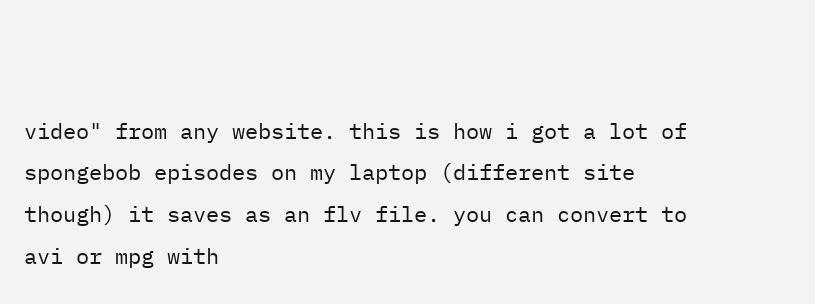video" from any website. this is how i got a lot of spongebob episodes on my laptop (different site though) it saves as an flv file. you can convert to avi or mpg with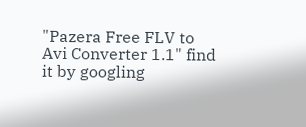"Pazera Free FLV to Avi Converter 1.1" find it by googling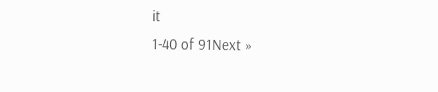it
1-40 of 91Next »